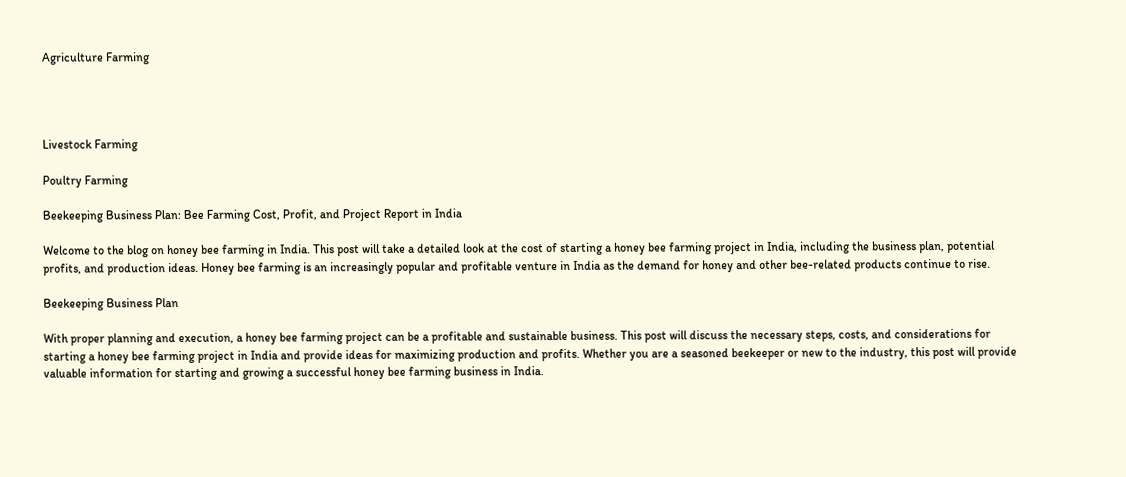Agriculture Farming




Livestock Farming

Poultry Farming

Beekeeping Business Plan: Bee Farming Cost, Profit, and Project Report in India

Welcome to the blog on honey bee farming in India. This post will take a detailed look at the cost of starting a honey bee farming project in India, including the business plan, potential profits, and production ideas. Honey bee farming is an increasingly popular and profitable venture in India as the demand for honey and other bee-related products continue to rise.

Beekeeping Business Plan

With proper planning and execution, a honey bee farming project can be a profitable and sustainable business. This post will discuss the necessary steps, costs, and considerations for starting a honey bee farming project in India and provide ideas for maximizing production and profits. Whether you are a seasoned beekeeper or new to the industry, this post will provide valuable information for starting and growing a successful honey bee farming business in India.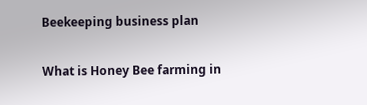Beekeeping business plan

What is Honey Bee farming in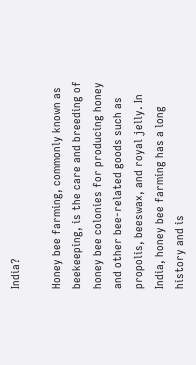India?

Honey bee farming, commonly known as beekeeping, is the care and breeding of honey bee colonies for producing honey and other bee-related goods such as propolis, beeswax, and royal jelly. In India, honey bee farming has a long history and is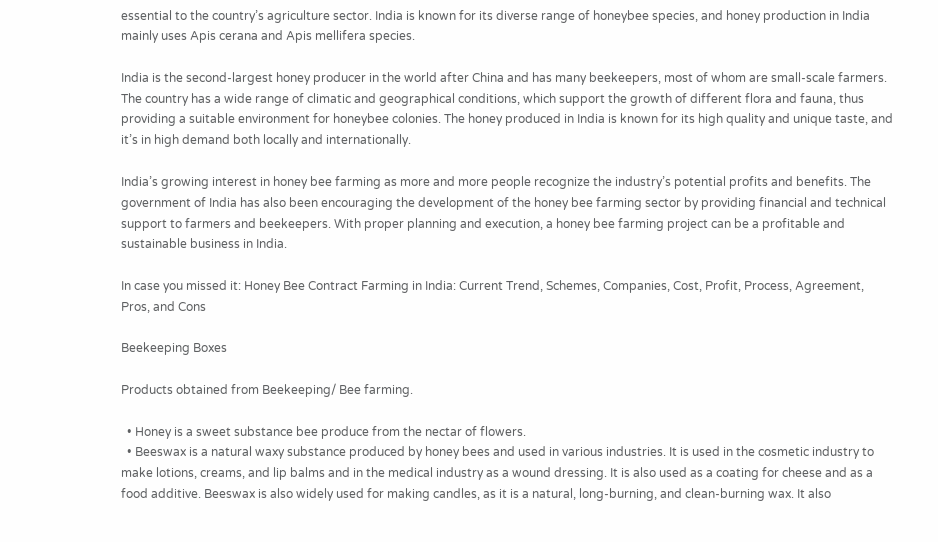essential to the country’s agriculture sector. India is known for its diverse range of honeybee species, and honey production in India mainly uses Apis cerana and Apis mellifera species.

India is the second-largest honey producer in the world after China and has many beekeepers, most of whom are small-scale farmers. The country has a wide range of climatic and geographical conditions, which support the growth of different flora and fauna, thus providing a suitable environment for honeybee colonies. The honey produced in India is known for its high quality and unique taste, and it’s in high demand both locally and internationally.

India’s growing interest in honey bee farming as more and more people recognize the industry’s potential profits and benefits. The government of India has also been encouraging the development of the honey bee farming sector by providing financial and technical support to farmers and beekeepers. With proper planning and execution, a honey bee farming project can be a profitable and sustainable business in India.

In case you missed it: Honey Bee Contract Farming in India: Current Trend, Schemes, Companies, Cost, Profit, Process, Agreement, Pros, and Cons

Beekeeping Boxes

Products obtained from Beekeeping/ Bee farming.

  • Honey is a sweet substance bee produce from the nectar of flowers.
  • Beeswax is a natural waxy substance produced by honey bees and used in various industries. It is used in the cosmetic industry to make lotions, creams, and lip balms and in the medical industry as a wound dressing. It is also used as a coating for cheese and as a food additive. Beeswax is also widely used for making candles, as it is a natural, long-burning, and clean-burning wax. It also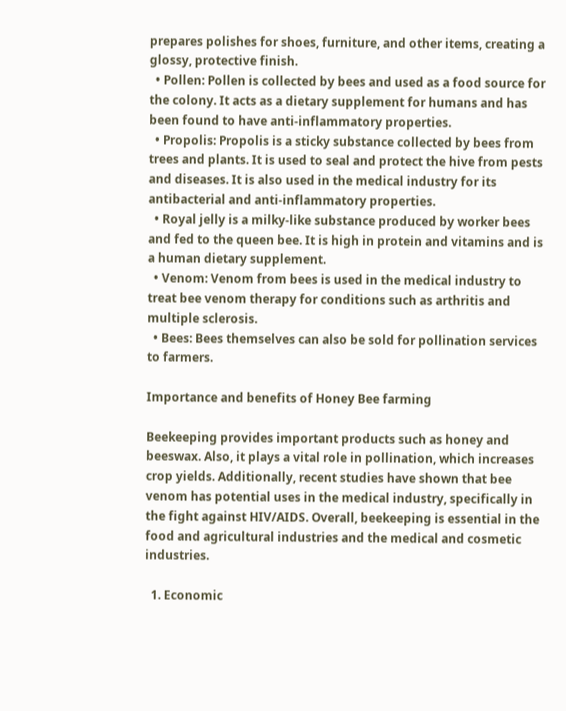prepares polishes for shoes, furniture, and other items, creating a glossy, protective finish.
  • Pollen: Pollen is collected by bees and used as a food source for the colony. It acts as a dietary supplement for humans and has been found to have anti-inflammatory properties.
  • Propolis: Propolis is a sticky substance collected by bees from trees and plants. It is used to seal and protect the hive from pests and diseases. It is also used in the medical industry for its antibacterial and anti-inflammatory properties.
  • Royal jelly is a milky-like substance produced by worker bees and fed to the queen bee. It is high in protein and vitamins and is a human dietary supplement.
  • Venom: Venom from bees is used in the medical industry to treat bee venom therapy for conditions such as arthritis and multiple sclerosis.
  • Bees: Bees themselves can also be sold for pollination services to farmers.

Importance and benefits of Honey Bee farming

Beekeeping provides important products such as honey and beeswax. Also, it plays a vital role in pollination, which increases crop yields. Additionally, recent studies have shown that bee venom has potential uses in the medical industry, specifically in the fight against HIV/AIDS. Overall, beekeeping is essential in the food and agricultural industries and the medical and cosmetic industries.

  1. Economic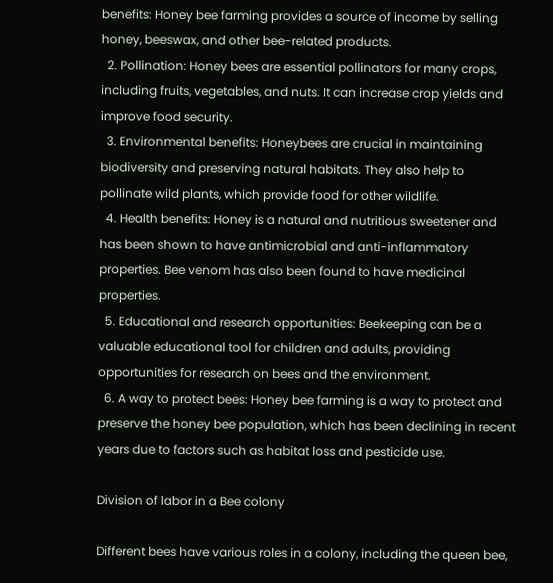benefits: Honey bee farming provides a source of income by selling honey, beeswax, and other bee-related products.
  2. Pollination: Honey bees are essential pollinators for many crops, including fruits, vegetables, and nuts. It can increase crop yields and improve food security.
  3. Environmental benefits: Honeybees are crucial in maintaining biodiversity and preserving natural habitats. They also help to pollinate wild plants, which provide food for other wildlife.
  4. Health benefits: Honey is a natural and nutritious sweetener and has been shown to have antimicrobial and anti-inflammatory properties. Bee venom has also been found to have medicinal properties.
  5. Educational and research opportunities: Beekeeping can be a valuable educational tool for children and adults, providing opportunities for research on bees and the environment.
  6. A way to protect bees: Honey bee farming is a way to protect and preserve the honey bee population, which has been declining in recent years due to factors such as habitat loss and pesticide use.

Division of labor in a Bee colony

Different bees have various roles in a colony, including the queen bee,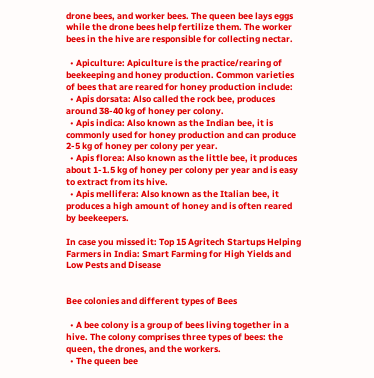drone bees, and worker bees. The queen bee lays eggs while the drone bees help fertilize them. The worker bees in the hive are responsible for collecting nectar.

  • Apiculture: Apiculture is the practice/rearing of beekeeping and honey production. Common varieties of bees that are reared for honey production include:
  • Apis dorsata: Also called the rock bee, produces around 38-40 kg of honey per colony.
  • Apis indica: Also known as the Indian bee, it is commonly used for honey production and can produce 2-5 kg of honey per colony per year.
  • Apis florea: Also known as the little bee, it produces about 1-1.5 kg of honey per colony per year and is easy to extract from its hive.
  • Apis mellifera: Also known as the Italian bee, it produces a high amount of honey and is often reared by beekeepers.

In case you missed it: Top 15 Agritech Startups Helping Farmers in India: Smart Farming for High Yields and Low Pests and Disease


Bee colonies and different types of Bees

  • A bee colony is a group of bees living together in a hive. The colony comprises three types of bees: the queen, the drones, and the workers.
  • The queen bee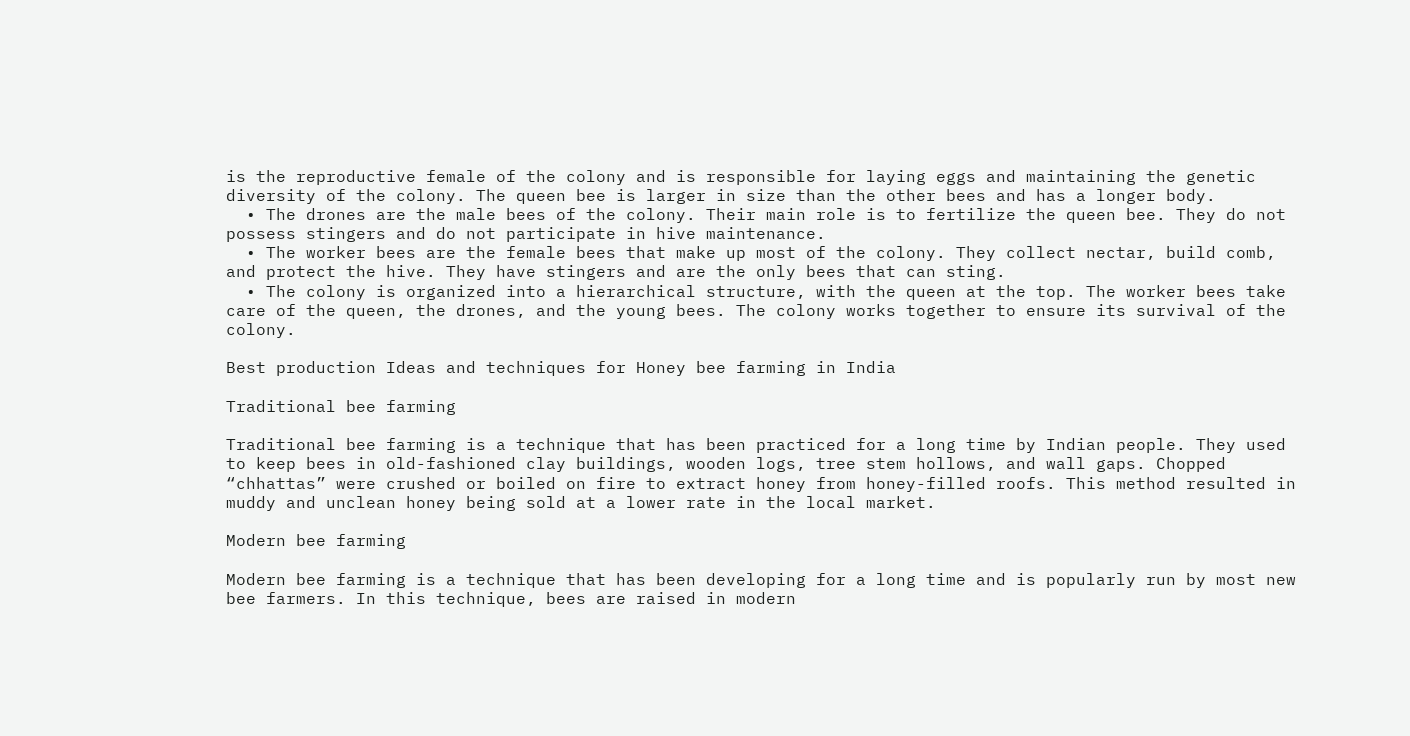is the reproductive female of the colony and is responsible for laying eggs and maintaining the genetic diversity of the colony. The queen bee is larger in size than the other bees and has a longer body.
  • The drones are the male bees of the colony. Their main role is to fertilize the queen bee. They do not possess stingers and do not participate in hive maintenance.
  • The worker bees are the female bees that make up most of the colony. They collect nectar, build comb, and protect the hive. They have stingers and are the only bees that can sting.
  • The colony is organized into a hierarchical structure, with the queen at the top. The worker bees take care of the queen, the drones, and the young bees. The colony works together to ensure its survival of the colony.

Best production Ideas and techniques for Honey bee farming in India

Traditional bee farming

Traditional bee farming is a technique that has been practiced for a long time by Indian people. They used to keep bees in old-fashioned clay buildings, wooden logs, tree stem hollows, and wall gaps. Chopped “chhattas” were crushed or boiled on fire to extract honey from honey-filled roofs. This method resulted in muddy and unclean honey being sold at a lower rate in the local market.

Modern bee farming

Modern bee farming is a technique that has been developing for a long time and is popularly run by most new bee farmers. In this technique, bees are raised in modern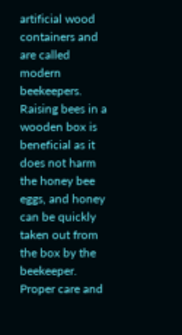artificial wood containers and are called modern beekeepers. Raising bees in a wooden box is beneficial as it does not harm the honey bee eggs, and honey can be quickly taken out from the box by the beekeeper. Proper care and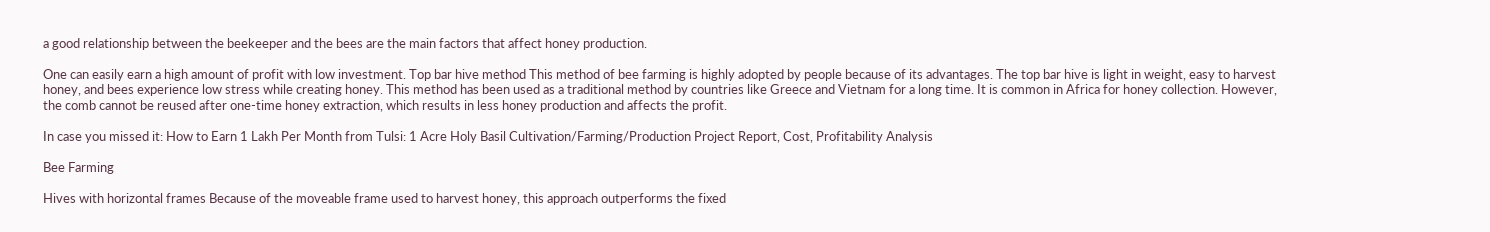a good relationship between the beekeeper and the bees are the main factors that affect honey production.

One can easily earn a high amount of profit with low investment. Top bar hive method This method of bee farming is highly adopted by people because of its advantages. The top bar hive is light in weight, easy to harvest honey, and bees experience low stress while creating honey. This method has been used as a traditional method by countries like Greece and Vietnam for a long time. It is common in Africa for honey collection. However, the comb cannot be reused after one-time honey extraction, which results in less honey production and affects the profit.

In case you missed it: How to Earn 1 Lakh Per Month from Tulsi: 1 Acre Holy Basil Cultivation/Farming/Production Project Report, Cost, Profitability Analysis

Bee Farming

Hives with horizontal frames Because of the moveable frame used to harvest honey, this approach outperforms the fixed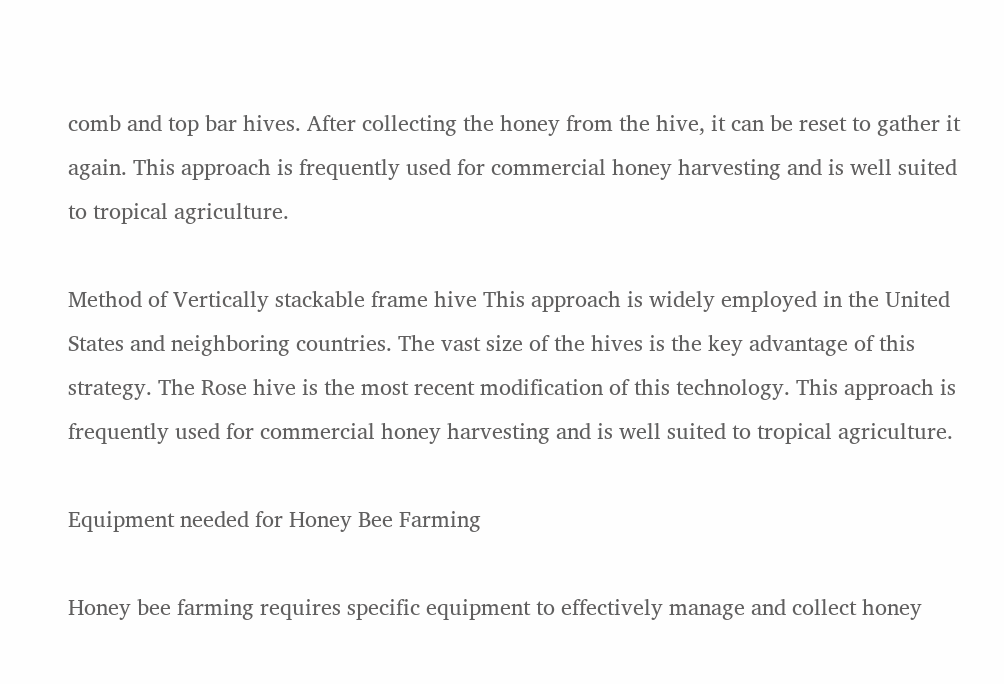comb and top bar hives. After collecting the honey from the hive, it can be reset to gather it again. This approach is frequently used for commercial honey harvesting and is well suited to tropical agriculture.

Method of Vertically stackable frame hive This approach is widely employed in the United States and neighboring countries. The vast size of the hives is the key advantage of this strategy. The Rose hive is the most recent modification of this technology. This approach is frequently used for commercial honey harvesting and is well suited to tropical agriculture.

Equipment needed for Honey Bee Farming

Honey bee farming requires specific equipment to effectively manage and collect honey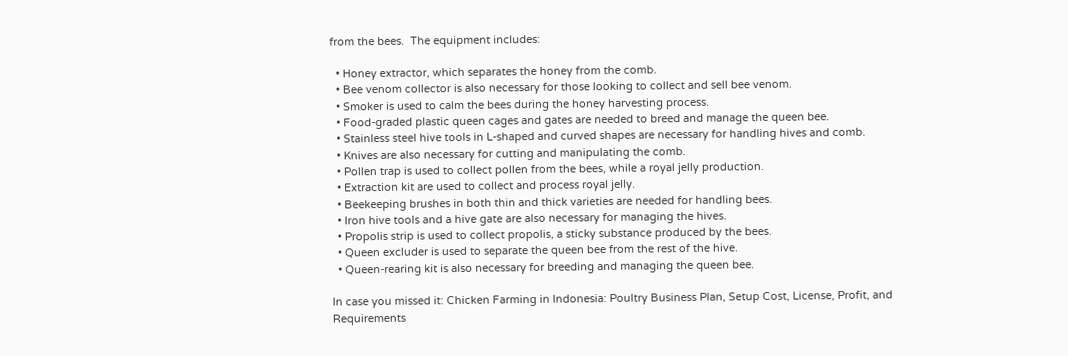from the bees.  The equipment includes:

  • Honey extractor, which separates the honey from the comb.
  • Bee venom collector is also necessary for those looking to collect and sell bee venom.
  • Smoker is used to calm the bees during the honey harvesting process.
  • Food-graded plastic queen cages and gates are needed to breed and manage the queen bee.
  • Stainless steel hive tools in L-shaped and curved shapes are necessary for handling hives and comb.
  • Knives are also necessary for cutting and manipulating the comb.
  • Pollen trap is used to collect pollen from the bees, while a royal jelly production.
  • Extraction kit are used to collect and process royal jelly.
  • Beekeeping brushes in both thin and thick varieties are needed for handling bees.
  • Iron hive tools and a hive gate are also necessary for managing the hives.
  • Propolis strip is used to collect propolis, a sticky substance produced by the bees.
  • Queen excluder is used to separate the queen bee from the rest of the hive.
  • Queen-rearing kit is also necessary for breeding and managing the queen bee.

In case you missed it: Chicken Farming in Indonesia: Poultry Business Plan, Setup Cost, License, Profit, and Requirements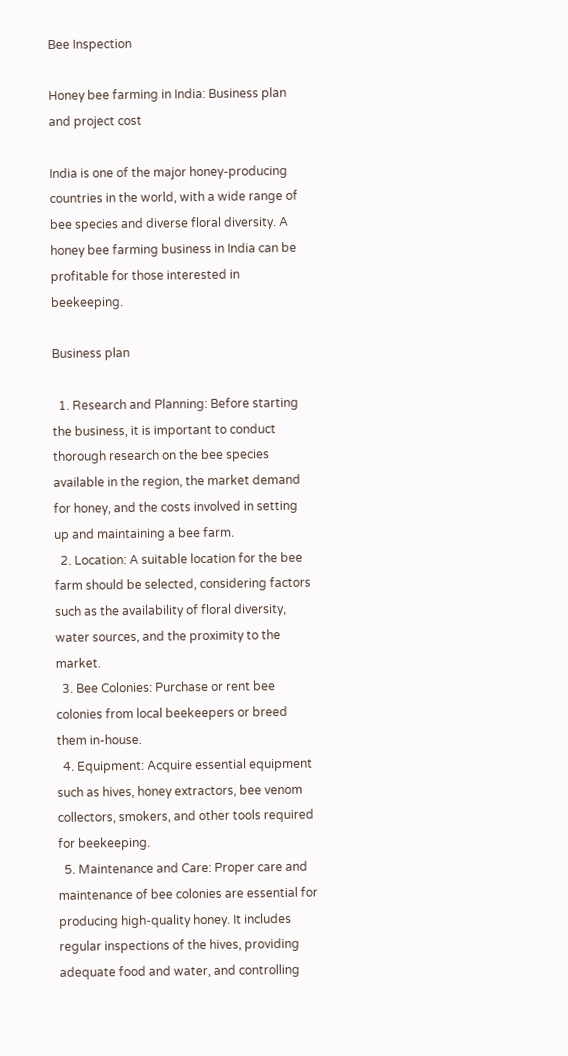Bee Inspection

Honey bee farming in India: Business plan and project cost

India is one of the major honey-producing countries in the world, with a wide range of bee species and diverse floral diversity. A honey bee farming business in India can be profitable for those interested in beekeeping.

Business plan

  1. Research and Planning: Before starting the business, it is important to conduct thorough research on the bee species available in the region, the market demand for honey, and the costs involved in setting up and maintaining a bee farm.
  2. Location: A suitable location for the bee farm should be selected, considering factors such as the availability of floral diversity, water sources, and the proximity to the market.
  3. Bee Colonies: Purchase or rent bee colonies from local beekeepers or breed them in-house.
  4. Equipment: Acquire essential equipment such as hives, honey extractors, bee venom collectors, smokers, and other tools required for beekeeping.
  5. Maintenance and Care: Proper care and maintenance of bee colonies are essential for producing high-quality honey. It includes regular inspections of the hives, providing adequate food and water, and controlling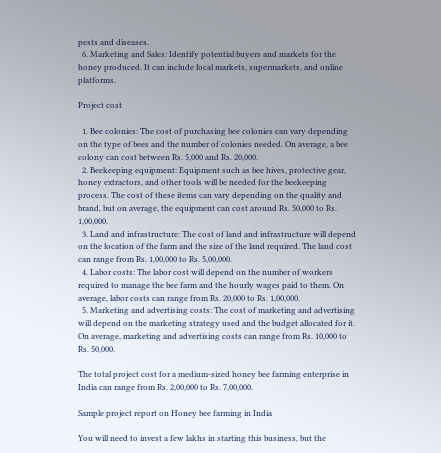pests and diseases.
  6. Marketing and Sales: Identify potential buyers and markets for the honey produced. It can include local markets, supermarkets, and online platforms.

Project cost

  1. Bee colonies: The cost of purchasing bee colonies can vary depending on the type of bees and the number of colonies needed. On average, a bee colony can cost between Rs. 5,000 and Rs. 20,000.
  2. Beekeeping equipment: Equipment such as bee hives, protective gear, honey extractors, and other tools will be needed for the beekeeping process. The cost of these items can vary depending on the quality and brand, but on average, the equipment can cost around Rs. 50,000 to Rs. 1,00,000.
  3. Land and infrastructure: The cost of land and infrastructure will depend on the location of the farm and the size of the land required. The land cost can range from Rs. 1,00,000 to Rs. 5,00,000.
  4. Labor costs: The labor cost will depend on the number of workers required to manage the bee farm and the hourly wages paid to them. On average, labor costs can range from Rs. 20,000 to Rs. 1,00,000.
  5. Marketing and advertising costs: The cost of marketing and advertising will depend on the marketing strategy used and the budget allocated for it. On average, marketing and advertising costs can range from Rs. 10,000 to Rs. 50,000.

The total project cost for a medium-sized honey bee farming enterprise in India can range from Rs. 2,00,000 to Rs. 7,00,000.

Sample project report on Honey bee farming in India

You will need to invest a few lakhs in starting this business, but the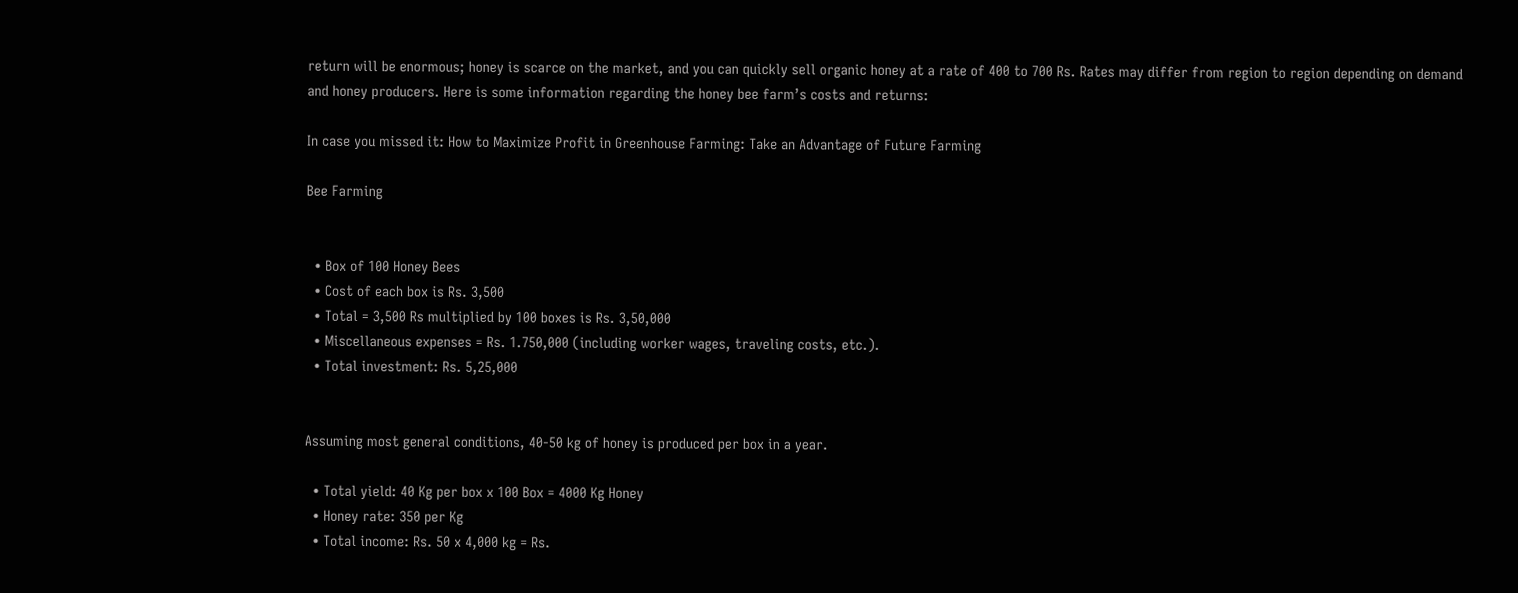return will be enormous; honey is scarce on the market, and you can quickly sell organic honey at a rate of 400 to 700 Rs. Rates may differ from region to region depending on demand and honey producers. Here is some information regarding the honey bee farm’s costs and returns:

In case you missed it: How to Maximize Profit in Greenhouse Farming: Take an Advantage of Future Farming

Bee Farming


  • Box of 100 Honey Bees
  • Cost of each box is Rs. 3,500
  • Total = 3,500 Rs multiplied by 100 boxes is Rs. 3,50,000
  • Miscellaneous expenses = Rs. 1.750,000 (including worker wages, traveling costs, etc.).
  • Total investment: Rs. 5,25,000


Assuming most general conditions, 40-50 kg of honey is produced per box in a year.

  • Total yield: 40 Kg per box x 100 Box = 4000 Kg Honey
  • Honey rate: 350 per Kg
  • Total income: Rs. 50 x 4,000 kg = Rs.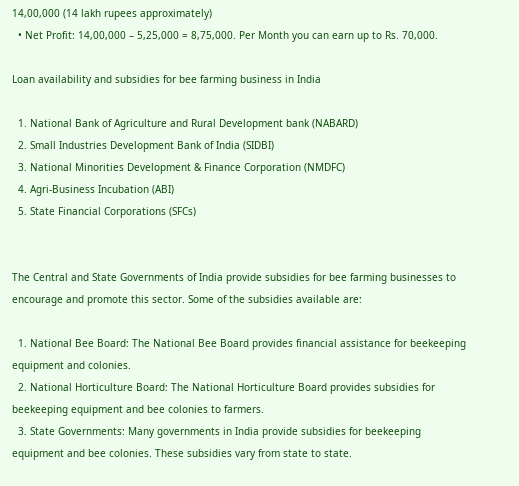14,00,000 (14 lakh rupees approximately)
  • Net Profit: 14,00,000 – 5,25,000 = 8,75,000. Per Month you can earn up to Rs. 70,000.

Loan availability and subsidies for bee farming business in India

  1. National Bank of Agriculture and Rural Development bank (NABARD)
  2. Small Industries Development Bank of India (SIDBI)
  3. National Minorities Development & Finance Corporation (NMDFC)
  4. Agri-Business Incubation (ABI)
  5. State Financial Corporations (SFCs)


The Central and State Governments of India provide subsidies for bee farming businesses to encourage and promote this sector. Some of the subsidies available are:

  1. National Bee Board: The National Bee Board provides financial assistance for beekeeping equipment and colonies.
  2. National Horticulture Board: The National Horticulture Board provides subsidies for beekeeping equipment and bee colonies to farmers.
  3. State Governments: Many governments in India provide subsidies for beekeeping equipment and bee colonies. These subsidies vary from state to state.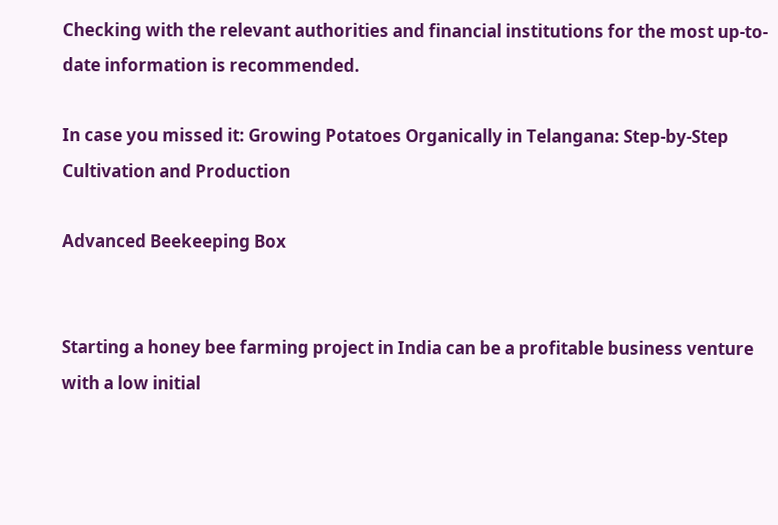Checking with the relevant authorities and financial institutions for the most up-to-date information is recommended.

In case you missed it: Growing Potatoes Organically in Telangana: Step-by-Step Cultivation and Production

Advanced Beekeeping Box


Starting a honey bee farming project in India can be a profitable business venture with a low initial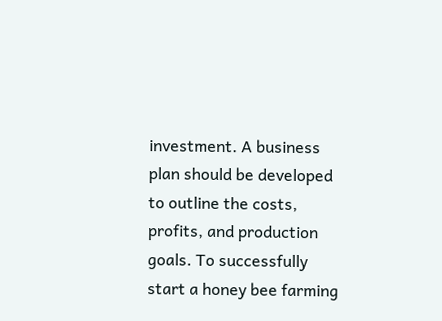investment. A business plan should be developed to outline the costs, profits, and production goals. To successfully start a honey bee farming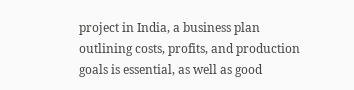project in India, a business plan outlining costs, profits, and production goals is essential, as well as good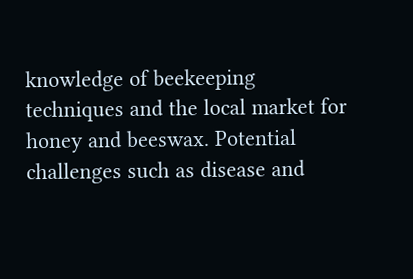knowledge of beekeeping techniques and the local market for honey and beeswax. Potential challenges such as disease and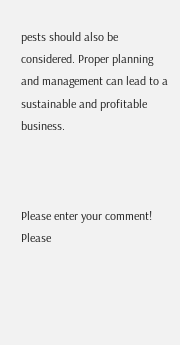pests should also be considered. Proper planning and management can lead to a sustainable and profitable business.



Please enter your comment!
Please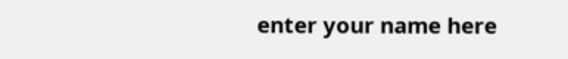enter your name here